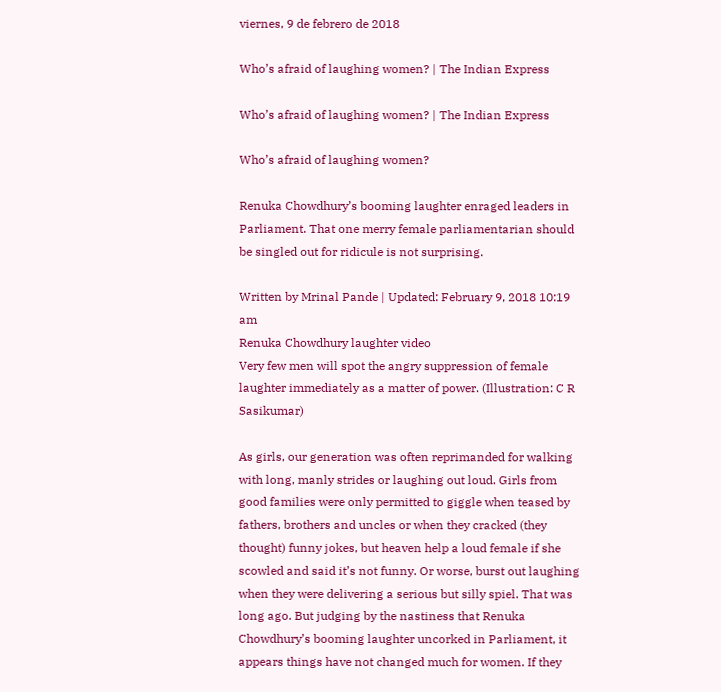viernes, 9 de febrero de 2018

Who’s afraid of laughing women? | The Indian Express

Who’s afraid of laughing women? | The Indian Express

Who’s afraid of laughing women?

Renuka Chowdhury’s booming laughter enraged leaders in Parliament. That one merry female parliamentarian should be singled out for ridicule is not surprising.

Written by Mrinal Pande | Updated: February 9, 2018 10:19 am
Renuka Chowdhury laughter video
Very few men will spot the angry suppression of female laughter immediately as a matter of power. (Illustration: C R Sasikumar)

As girls, our generation was often reprimanded for walking with long, manly strides or laughing out loud. Girls from good families were only permitted to giggle when teased by fathers, brothers and uncles or when they cracked (they thought) funny jokes, but heaven help a loud female if she scowled and said it’s not funny. Or worse, burst out laughing when they were delivering a serious but silly spiel. That was long ago. But judging by the nastiness that Renuka Chowdhury’s booming laughter uncorked in Parliament, it appears things have not changed much for women. If they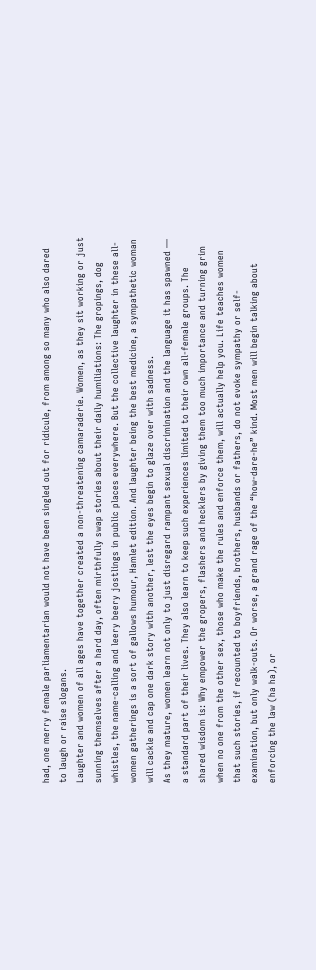had, one merry female parliamentarian would not have been singled out for ridicule, from among so many who also dared to laugh or raise slogans.
Laughter and women of all ages have together created a non-threatening camaraderie. Women, as they sit working or just sunning themselves after a hard day, often mirthfully swap stories about their daily humiliations: The gropings, dog whistles, the name-calling and leery beery jostlings in public places everywhere. But the collective laughter in these all-women gatherings is a sort of gallows humour, Hamlet edition. And laughter being the best medicine, a sympathetic woman will cackle and cap one dark story with another, lest the eyes begin to glaze over with sadness.
As they mature, women learn not only to just disregard rampant sexual discrimination and the language it has spawned — a standard part of their lives. They also learn to keep such experiences limited to their own all-female groups. The shared wisdom is: Why empower the gropers, flashers and hecklers by giving them too much importance and turning grim when no one from the other sex, those who make the rules and enforce them, will actually help you. Life teaches women that such stories, if recounted to boyfriends, brothers, husbands or fathers, do not evoke sympathy or self-examination, but only walk-outs. Or worse, a grand rage of the “how-dare-he” kind. Most men will begin talking about enforcing the law (ha ha), or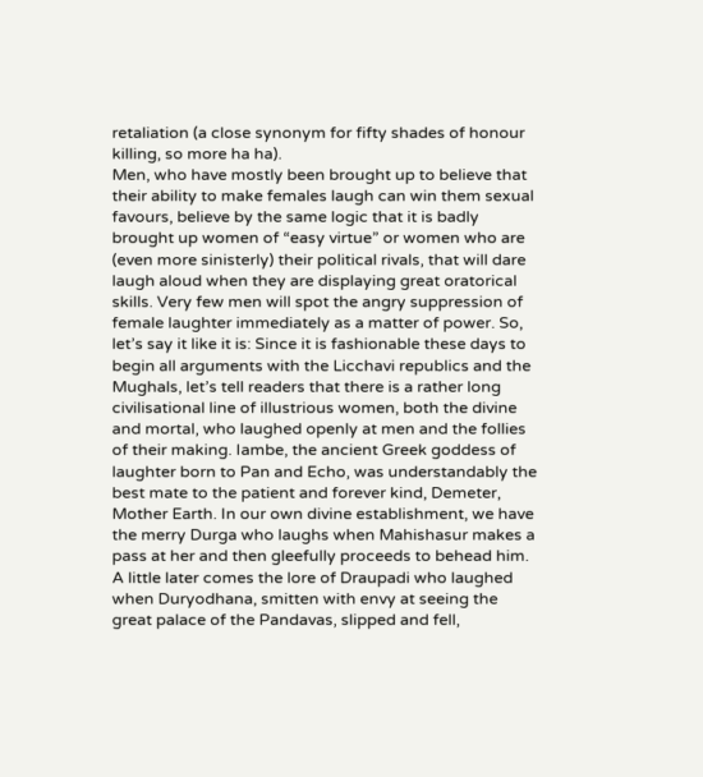retaliation (a close synonym for fifty shades of honour killing, so more ha ha).
Men, who have mostly been brought up to believe that their ability to make females laugh can win them sexual favours, believe by the same logic that it is badly brought up women of “easy virtue” or women who are (even more sinisterly) their political rivals, that will dare laugh aloud when they are displaying great oratorical skills. Very few men will spot the angry suppression of female laughter immediately as a matter of power. So, let’s say it like it is: Since it is fashionable these days to begin all arguments with the Licchavi republics and the Mughals, let’s tell readers that there is a rather long civilisational line of illustrious women, both the divine and mortal, who laughed openly at men and the follies of their making. Iambe, the ancient Greek goddess of laughter born to Pan and Echo, was understandably the best mate to the patient and forever kind, Demeter, Mother Earth. In our own divine establishment, we have the merry Durga who laughs when Mahishasur makes a pass at her and then gleefully proceeds to behead him. A little later comes the lore of Draupadi who laughed when Duryodhana, smitten with envy at seeing the great palace of the Pandavas, slipped and fell,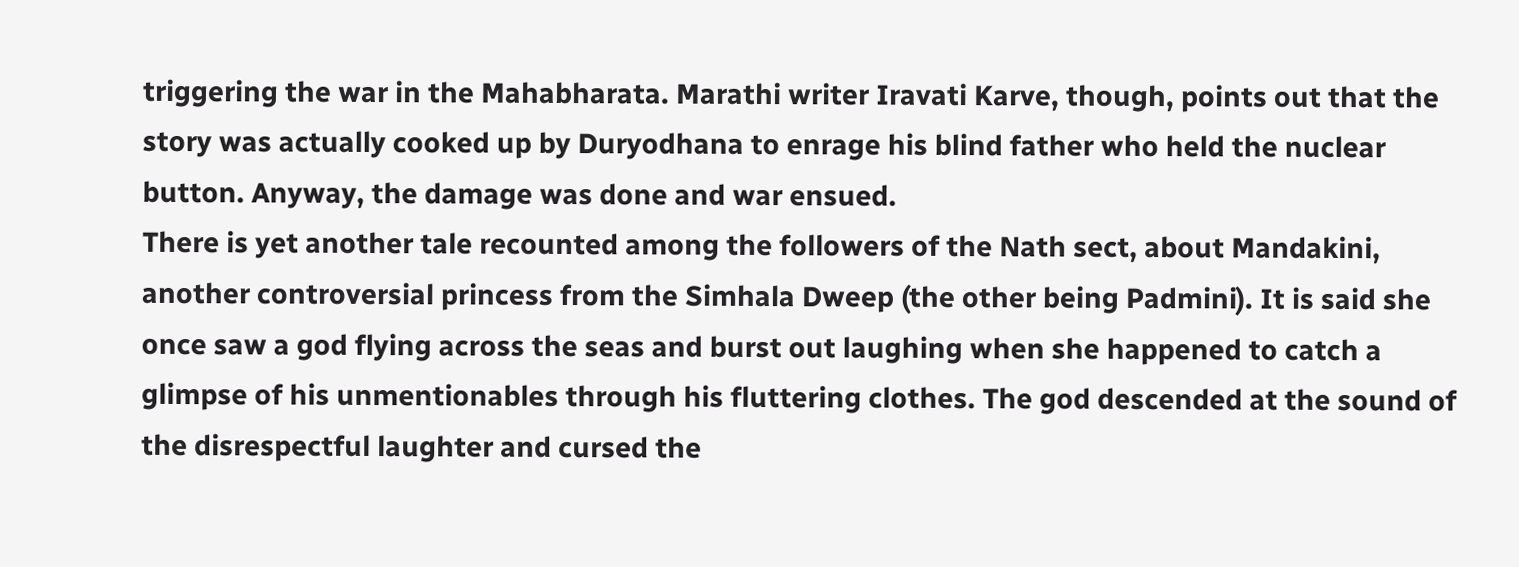triggering the war in the Mahabharata. Marathi writer Iravati Karve, though, points out that the story was actually cooked up by Duryodhana to enrage his blind father who held the nuclear button. Anyway, the damage was done and war ensued.
There is yet another tale recounted among the followers of the Nath sect, about Mandakini, another controversial princess from the Simhala Dweep (the other being Padmini). It is said she once saw a god flying across the seas and burst out laughing when she happened to catch a glimpse of his unmentionables through his fluttering clothes. The god descended at the sound of the disrespectful laughter and cursed the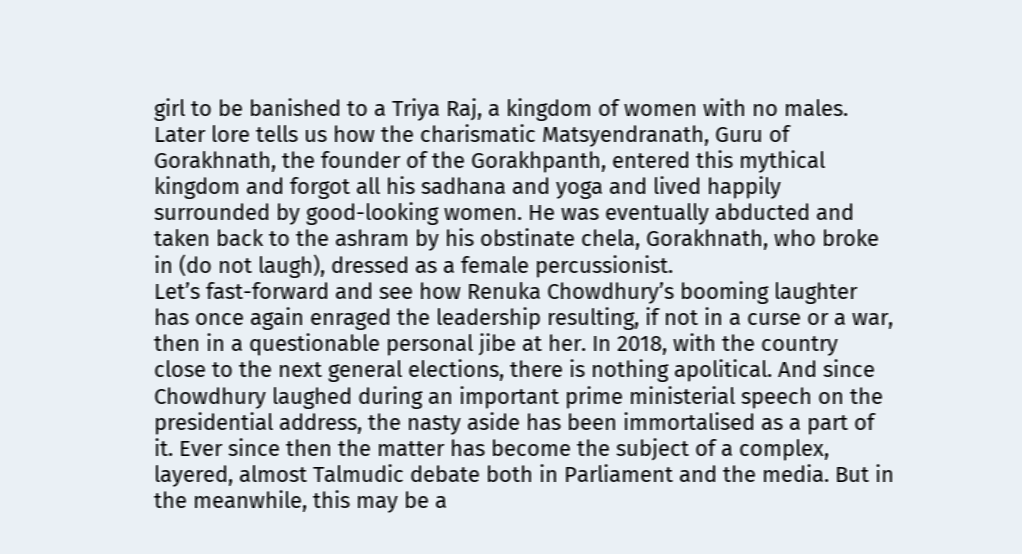girl to be banished to a Triya Raj, a kingdom of women with no males. Later lore tells us how the charismatic Matsyendranath, Guru of Gorakhnath, the founder of the Gorakhpanth, entered this mythical kingdom and forgot all his sadhana and yoga and lived happily surrounded by good-looking women. He was eventually abducted and taken back to the ashram by his obstinate chela, Gorakhnath, who broke in (do not laugh), dressed as a female percussionist.
Let’s fast-forward and see how Renuka Chowdhury’s booming laughter has once again enraged the leadership resulting, if not in a curse or a war, then in a questionable personal jibe at her. In 2018, with the country close to the next general elections, there is nothing apolitical. And since Chowdhury laughed during an important prime ministerial speech on the presidential address, the nasty aside has been immortalised as a part of it. Ever since then the matter has become the subject of a complex, layered, almost Talmudic debate both in Parliament and the media. But in the meanwhile, this may be a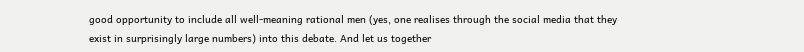good opportunity to include all well-meaning rational men (yes, one realises through the social media that they exist in surprisingly large numbers) into this debate. And let us together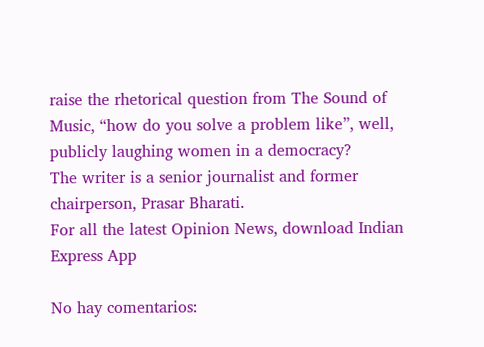raise the rhetorical question from The Sound of Music, “how do you solve a problem like”, well, publicly laughing women in a democracy?
The writer is a senior journalist and former chairperson, Prasar Bharati.
For all the latest Opinion News, download Indian Express App

No hay comentarios: